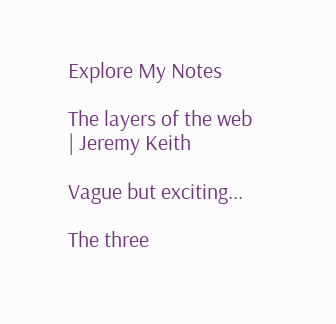Explore My Notes

The layers of the web | Jeremy Keith

Vague but exciting...

The three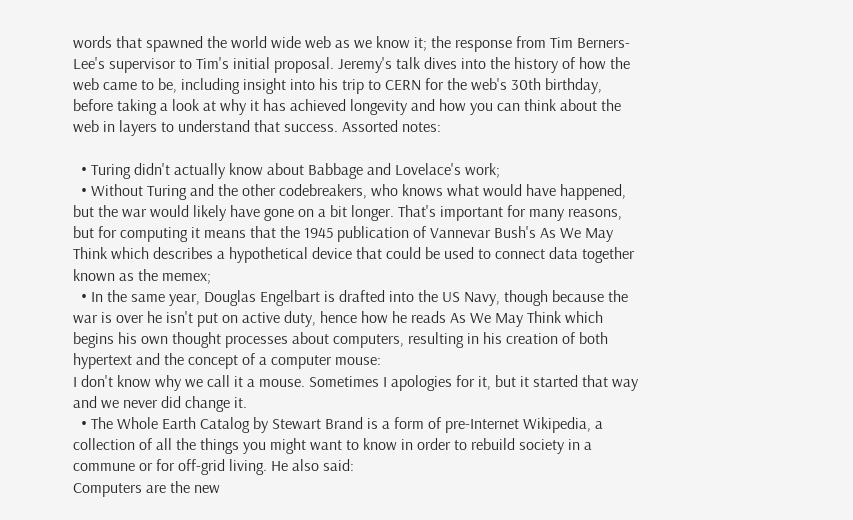words that spawned the world wide web as we know it; the response from Tim Berners-Lee's supervisor to Tim's initial proposal. Jeremy's talk dives into the history of how the web came to be, including insight into his trip to CERN for the web's 30th birthday, before taking a look at why it has achieved longevity and how you can think about the web in layers to understand that success. Assorted notes:

  • Turing didn't actually know about Babbage and Lovelace's work;
  • Without Turing and the other codebreakers, who knows what would have happened, but the war would likely have gone on a bit longer. That's important for many reasons, but for computing it means that the 1945 publication of Vannevar Bush's As We May Think which describes a hypothetical device that could be used to connect data together known as the memex;
  • In the same year, Douglas Engelbart is drafted into the US Navy, though because the war is over he isn't put on active duty, hence how he reads As We May Think which begins his own thought processes about computers, resulting in his creation of both hypertext and the concept of a computer mouse:
I don't know why we call it a mouse. Sometimes I apologies for it, but it started that way and we never did change it.
  • The Whole Earth Catalog by Stewart Brand is a form of pre-Internet Wikipedia, a collection of all the things you might want to know in order to rebuild society in a commune or for off-grid living. He also said:
Computers are the new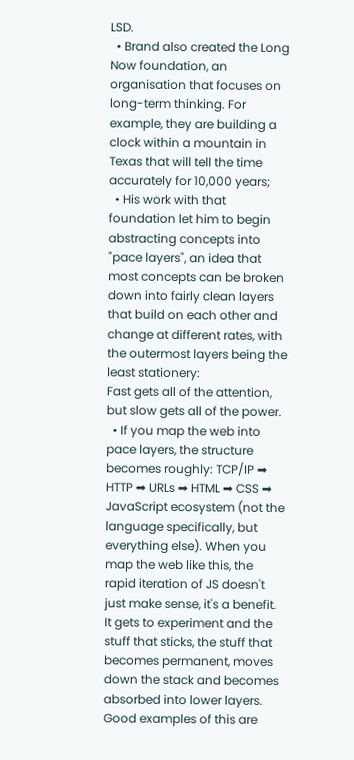LSD.
  • Brand also created the Long Now foundation, an organisation that focuses on long-term thinking. For example, they are building a clock within a mountain in Texas that will tell the time accurately for 10,000 years;
  • His work with that foundation let him to begin abstracting concepts into "pace layers", an idea that most concepts can be broken down into fairly clean layers that build on each other and change at different rates, with the outermost layers being the least stationery:
Fast gets all of the attention, but slow gets all of the power.
  • If you map the web into pace layers, the structure becomes roughly: TCP/IP ➡ HTTP ➡ URLs ➡ HTML ➡ CSS ➡ JavaScript ecosystem (not the language specifically, but everything else). When you map the web like this, the rapid iteration of JS doesn't just make sense, it's a benefit. It gets to experiment and the stuff that sticks, the stuff that becomes permanent, moves down the stack and becomes absorbed into lower layers. Good examples of this are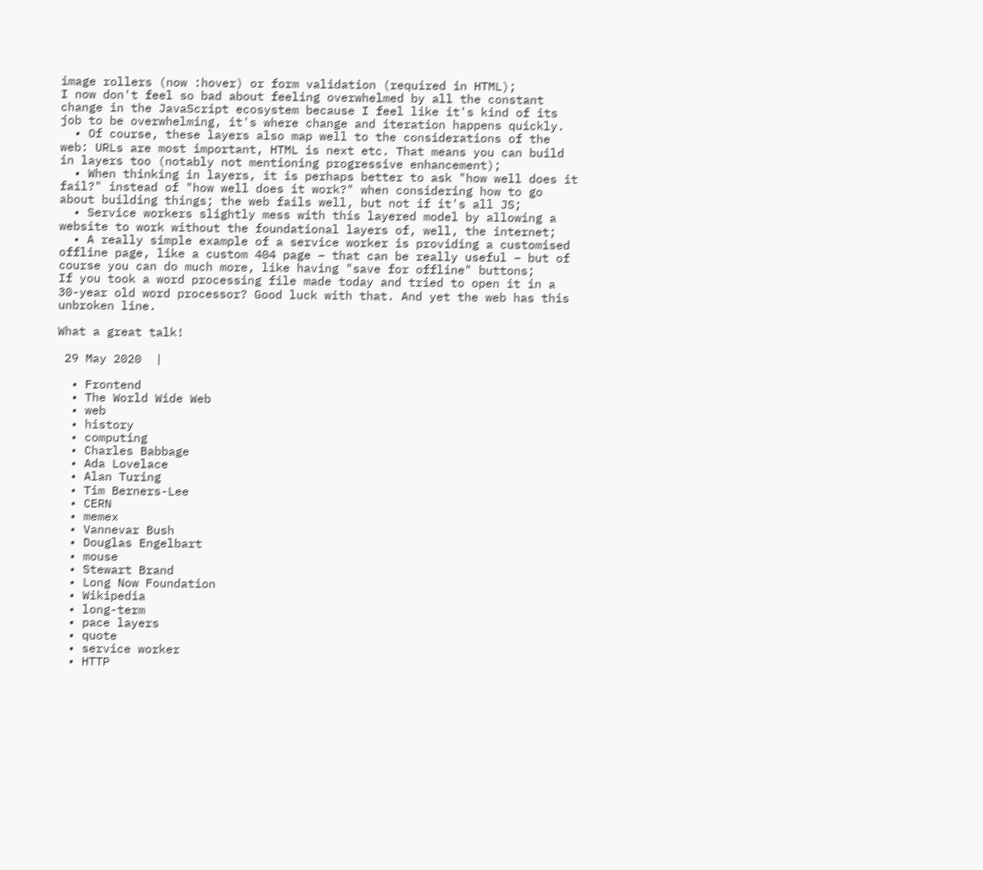image rollers (now :hover) or form validation (required in HTML);
I now don't feel so bad about feeling overwhelmed by all the constant change in the JavaScript ecosystem because I feel like it's kind of its job to be overwhelming, it's where change and iteration happens quickly.
  • Of course, these layers also map well to the considerations of the web: URLs are most important, HTML is next etc. That means you can build in layers too (notably not mentioning progressive enhancement);
  • When thinking in layers, it is perhaps better to ask "how well does it fail?" instead of "how well does it work?" when considering how to go about building things; the web fails well, but not if it's all JS;
  • Service workers slightly mess with this layered model by allowing a website to work without the foundational layers of, well, the internet;
  • A really simple example of a service worker is providing a customised offline page, like a custom 404 page – that can be really useful – but of course you can do much more, like having "save for offline" buttons;
If you took a word processing file made today and tried to open it in a 30-year old word processor? Good luck with that. And yet the web has this unbroken line.

What a great talk!

 29 May 2020  |

  • Frontend
  • The World Wide Web
  • web
  • history
  • computing
  • Charles Babbage
  • Ada Lovelace
  • Alan Turing
  • Tim Berners-Lee
  • CERN
  • memex
  • Vannevar Bush
  • Douglas Engelbart
  • mouse
  • Stewart Brand
  • Long Now Foundation
  • Wikipedia
  • long-term
  • pace layers
  • quote
  • service worker
  • HTTP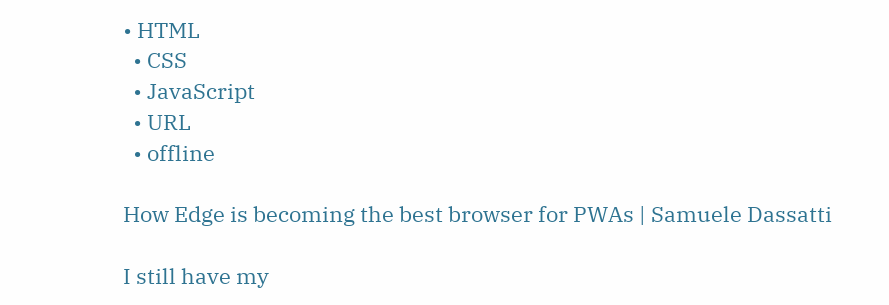• HTML
  • CSS
  • JavaScript
  • URL
  • offline

How Edge is becoming the best browser for PWAs | Samuele Dassatti

I still have my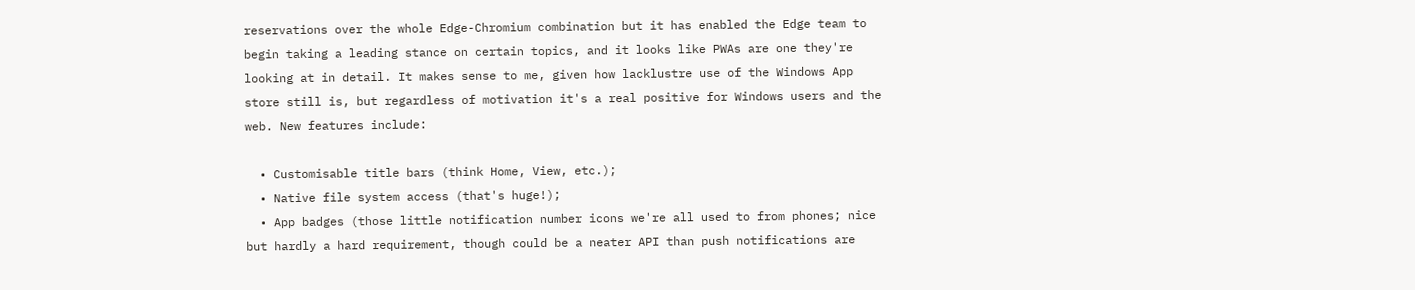reservations over the whole Edge-Chromium combination but it has enabled the Edge team to begin taking a leading stance on certain topics, and it looks like PWAs are one they're looking at in detail. It makes sense to me, given how lacklustre use of the Windows App store still is, but regardless of motivation it's a real positive for Windows users and the web. New features include:

  • Customisable title bars (think Home, View, etc.);
  • Native file system access (that's huge!);
  • App badges (those little notification number icons we're all used to from phones; nice but hardly a hard requirement, though could be a neater API than push notifications are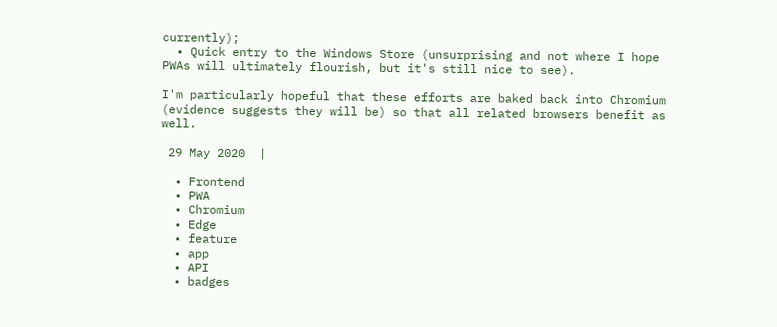currently);
  • Quick entry to the Windows Store (unsurprising and not where I hope PWAs will ultimately flourish, but it's still nice to see).

I'm particularly hopeful that these efforts are baked back into Chromium (evidence suggests they will be) so that all related browsers benefit as well.

 29 May 2020  |

  • Frontend
  • PWA
  • Chromium
  • Edge
  • feature
  • app
  • API
  • badges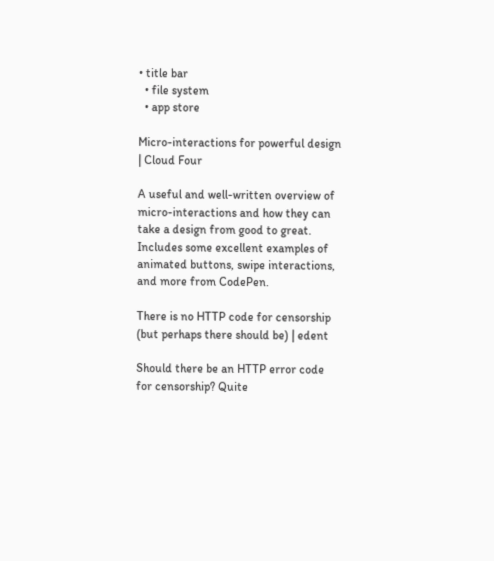• title bar
  • file system
  • app store

Micro-interactions for powerful design | Cloud Four

A useful and well-written overview of micro-interactions and how they can take a design from good to great. Includes some excellent examples of animated buttons, swipe interactions, and more from CodePen.

There is no HTTP code for censorship (but perhaps there should be) | edent

Should there be an HTTP error code for censorship? Quite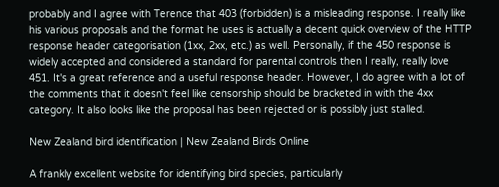probably and I agree with Terence that 403 (forbidden) is a misleading response. I really like his various proposals and the format he uses is actually a decent quick overview of the HTTP response header categorisation (1xx, 2xx, etc.) as well. Personally, if the 450 response is widely accepted and considered a standard for parental controls then I really, really love 451. It's a great reference and a useful response header. However, I do agree with a lot of the comments that it doesn't feel like censorship should be bracketed in with the 4xx category. It also looks like the proposal has been rejected or is possibly just stalled.

New Zealand bird identification | New Zealand Birds Online

A frankly excellent website for identifying bird species, particularly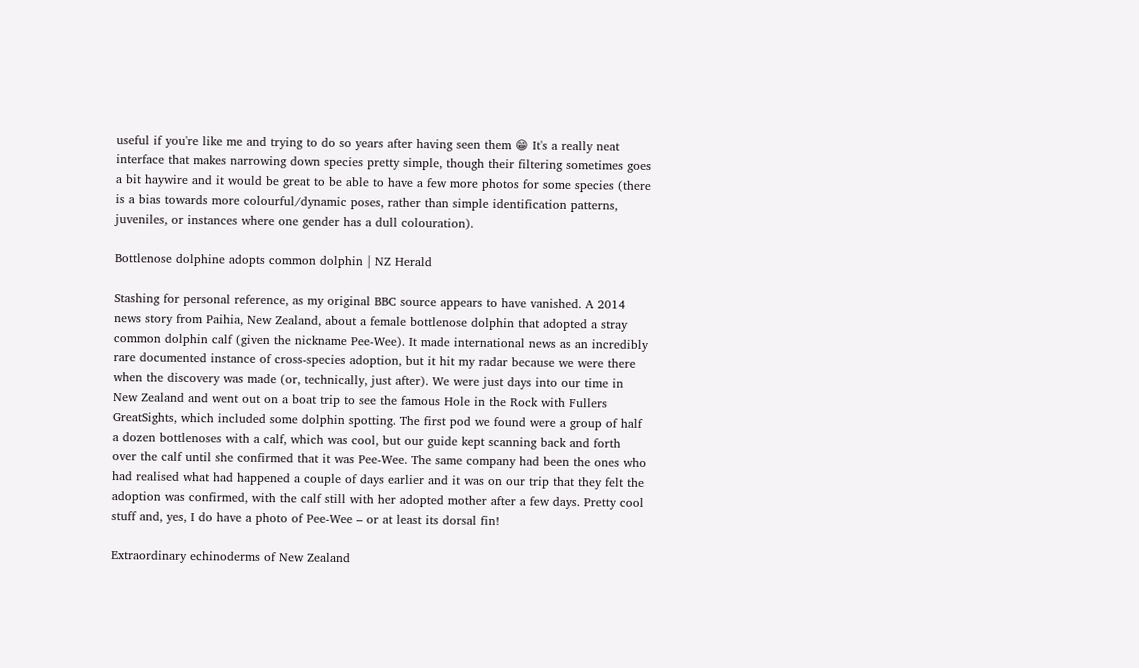useful if you're like me and trying to do so years after having seen them 😁 It's a really neat interface that makes narrowing down species pretty simple, though their filtering sometimes goes a bit haywire and it would be great to be able to have a few more photos for some species (there is a bias towards more colourful/dynamic poses, rather than simple identification patterns, juveniles, or instances where one gender has a dull colouration).

Bottlenose dolphine adopts common dolphin | NZ Herald

Stashing for personal reference, as my original BBC source appears to have vanished. A 2014 news story from Paihia, New Zealand, about a female bottlenose dolphin that adopted a stray common dolphin calf (given the nickname Pee-Wee). It made international news as an incredibly rare documented instance of cross-species adoption, but it hit my radar because we were there when the discovery was made (or, technically, just after). We were just days into our time in New Zealand and went out on a boat trip to see the famous Hole in the Rock with Fullers GreatSights, which included some dolphin spotting. The first pod we found were a group of half a dozen bottlenoses with a calf, which was cool, but our guide kept scanning back and forth over the calf until she confirmed that it was Pee-Wee. The same company had been the ones who had realised what had happened a couple of days earlier and it was on our trip that they felt the adoption was confirmed, with the calf still with her adopted mother after a few days. Pretty cool stuff and, yes, I do have a photo of Pee-Wee – or at least its dorsal fin!

Extraordinary echinoderms of New Zealand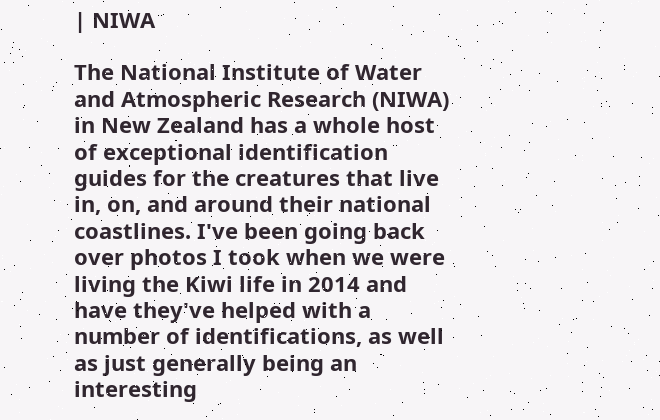| NIWA

The National Institute of Water and Atmospheric Research (NIWA) in New Zealand has a whole host of exceptional identification guides for the creatures that live in, on, and around their national coastlines. I've been going back over photos I took when we were living the Kiwi life in 2014 and have they've helped with a number of identifications, as well as just generally being an interesting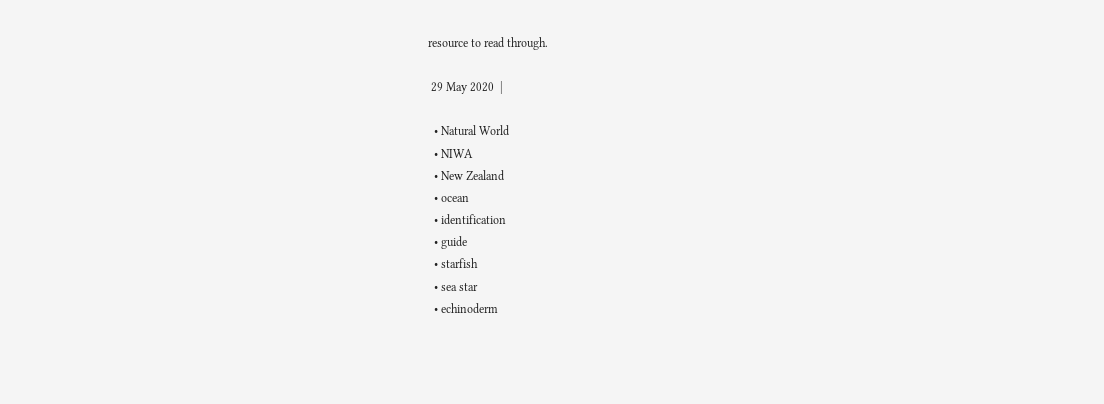resource to read through.

 29 May 2020  |

  • Natural World
  • NIWA
  • New Zealand
  • ocean
  • identification
  • guide
  • starfish
  • sea star
  • echinoderm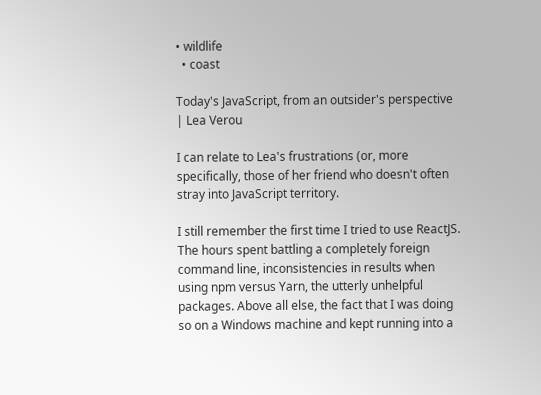• wildlife
  • coast

Today's JavaScript, from an outsider's perspective | Lea Verou

I can relate to Lea's frustrations (or, more specifically, those of her friend who doesn't often stray into JavaScript territory.

I still remember the first time I tried to use ReactJS. The hours spent battling a completely foreign command line, inconsistencies in results when using npm versus Yarn, the utterly unhelpful packages. Above all else, the fact that I was doing so on a Windows machine and kept running into a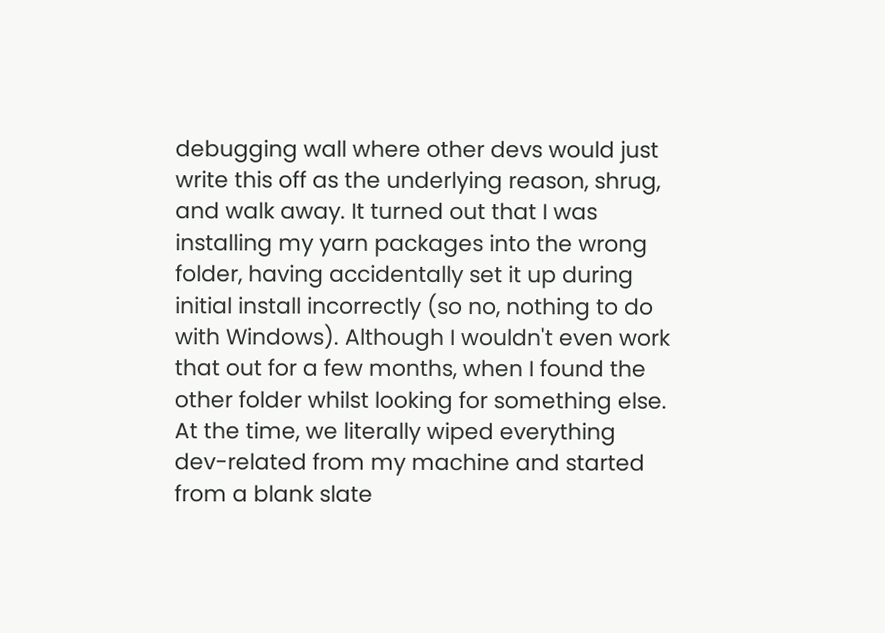debugging wall where other devs would just write this off as the underlying reason, shrug, and walk away. It turned out that I was installing my yarn packages into the wrong folder, having accidentally set it up during initial install incorrectly (so no, nothing to do with Windows). Although I wouldn't even work that out for a few months, when I found the other folder whilst looking for something else. At the time, we literally wiped everything dev-related from my machine and started from a blank slate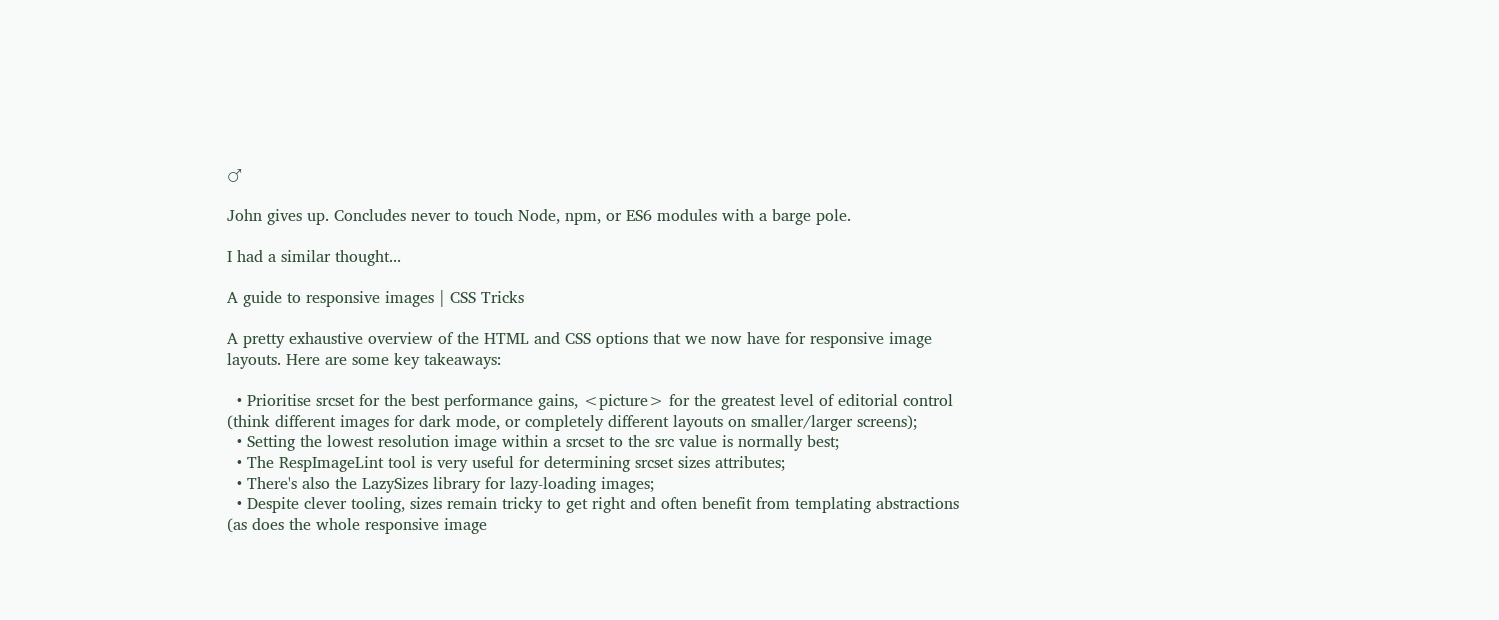♂

John gives up. Concludes never to touch Node, npm, or ES6 modules with a barge pole.

I had a similar thought...

A guide to responsive images | CSS Tricks

A pretty exhaustive overview of the HTML and CSS options that we now have for responsive image layouts. Here are some key takeaways:

  • Prioritise srcset for the best performance gains, <picture> for the greatest level of editorial control (think different images for dark mode, or completely different layouts on smaller/larger screens);
  • Setting the lowest resolution image within a srcset to the src value is normally best;
  • The RespImageLint tool is very useful for determining srcset sizes attributes;
  • There's also the LazySizes library for lazy-loading images;
  • Despite clever tooling, sizes remain tricky to get right and often benefit from templating abstractions (as does the whole responsive image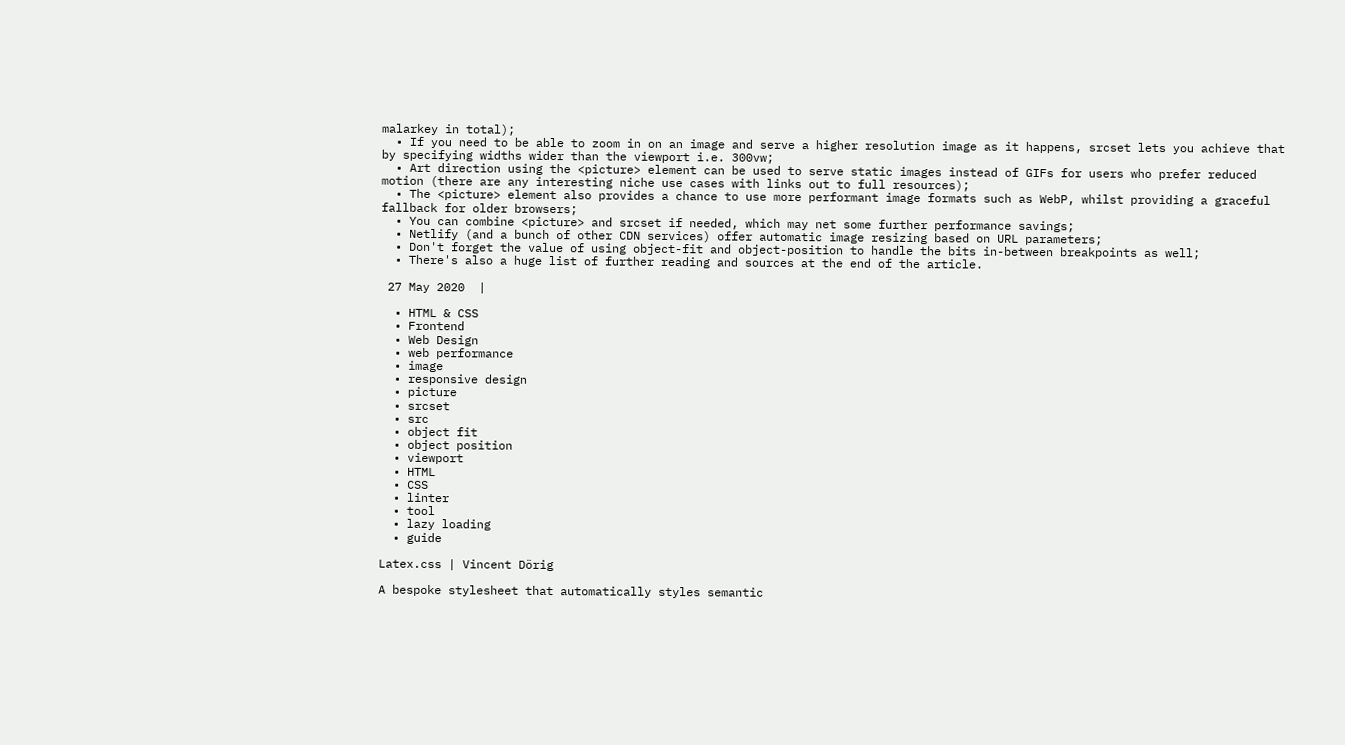malarkey in total);
  • If you need to be able to zoom in on an image and serve a higher resolution image as it happens, srcset lets you achieve that by specifying widths wider than the viewport i.e. 300vw;
  • Art direction using the <picture> element can be used to serve static images instead of GIFs for users who prefer reduced motion (there are any interesting niche use cases with links out to full resources);
  • The <picture> element also provides a chance to use more performant image formats such as WebP, whilst providing a graceful fallback for older browsers;
  • You can combine <picture> and srcset if needed, which may net some further performance savings;
  • Netlify (and a bunch of other CDN services) offer automatic image resizing based on URL parameters;
  • Don't forget the value of using object-fit and object-position to handle the bits in-between breakpoints as well;
  • There's also a huge list of further reading and sources at the end of the article.

 27 May 2020  |

  • HTML & CSS
  • Frontend
  • Web Design
  • web performance
  • image
  • responsive design
  • picture
  • srcset
  • src
  • object fit
  • object position
  • viewport
  • HTML
  • CSS
  • linter
  • tool
  • lazy loading
  • guide

Latex.css | Vincent Dörig

A bespoke stylesheet that automatically styles semantic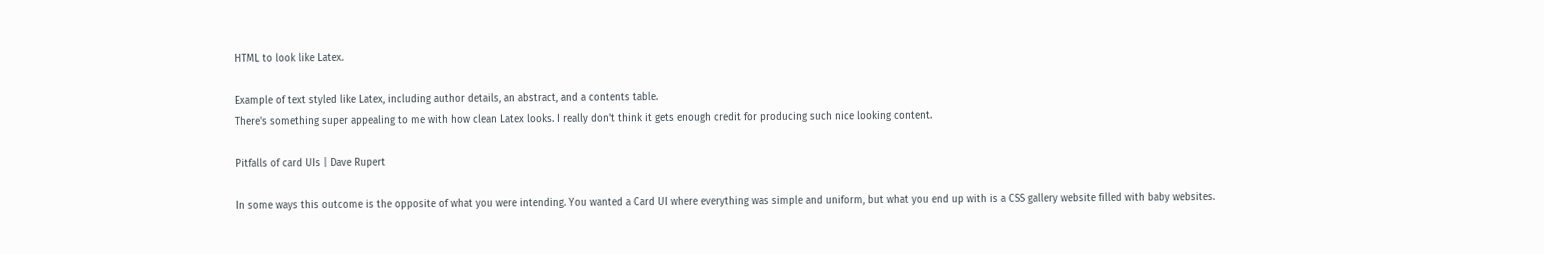HTML to look like Latex.

Example of text styled like Latex, including author details, an abstract, and a contents table.
There's something super appealing to me with how clean Latex looks. I really don't think it gets enough credit for producing such nice looking content.

Pitfalls of card UIs | Dave Rupert

In some ways this outcome is the opposite of what you were intending. You wanted a Card UI where everything was simple and uniform, but what you end up with is a CSS gallery website filled with baby websites.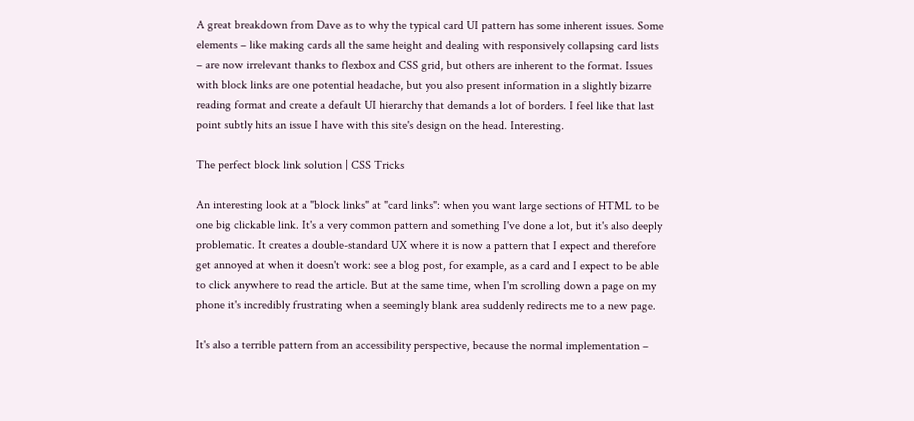A great breakdown from Dave as to why the typical card UI pattern has some inherent issues. Some elements – like making cards all the same height and dealing with responsively collapsing card lists – are now irrelevant thanks to flexbox and CSS grid, but others are inherent to the format. Issues with block links are one potential headache, but you also present information in a slightly bizarre reading format and create a default UI hierarchy that demands a lot of borders. I feel like that last point subtly hits an issue I have with this site's design on the head. Interesting.

The perfect block link solution | CSS Tricks

An interesting look at a "block links" at "card links": when you want large sections of HTML to be one big clickable link. It's a very common pattern and something I've done a lot, but it's also deeply problematic. It creates a double-standard UX where it is now a pattern that I expect and therefore get annoyed at when it doesn't work: see a blog post, for example, as a card and I expect to be able to click anywhere to read the article. But at the same time, when I'm scrolling down a page on my phone it's incredibly frustrating when a seemingly blank area suddenly redirects me to a new page.

It's also a terrible pattern from an accessibility perspective, because the normal implementation –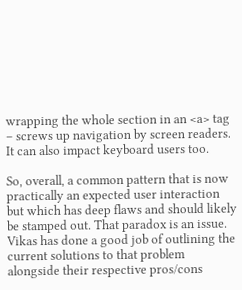wrapping the whole section in an <a> tag – screws up navigation by screen readers. It can also impact keyboard users too.

So, overall, a common pattern that is now practically an expected user interaction but which has deep flaws and should likely be stamped out. That paradox is an issue. Vikas has done a good job of outlining the current solutions to that problem alongside their respective pros/cons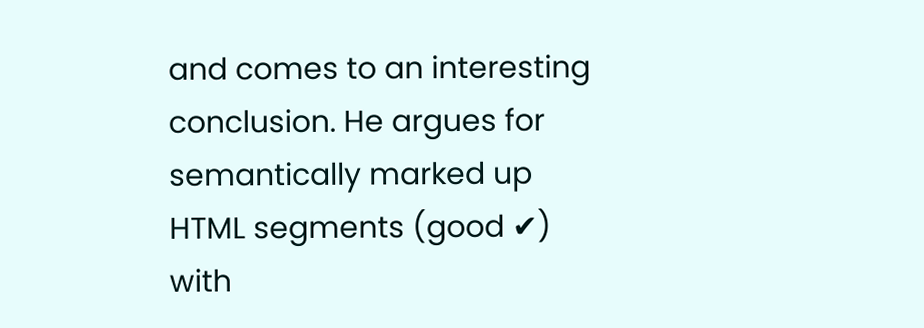and comes to an interesting conclusion. He argues for semantically marked up HTML segments (good ✔) with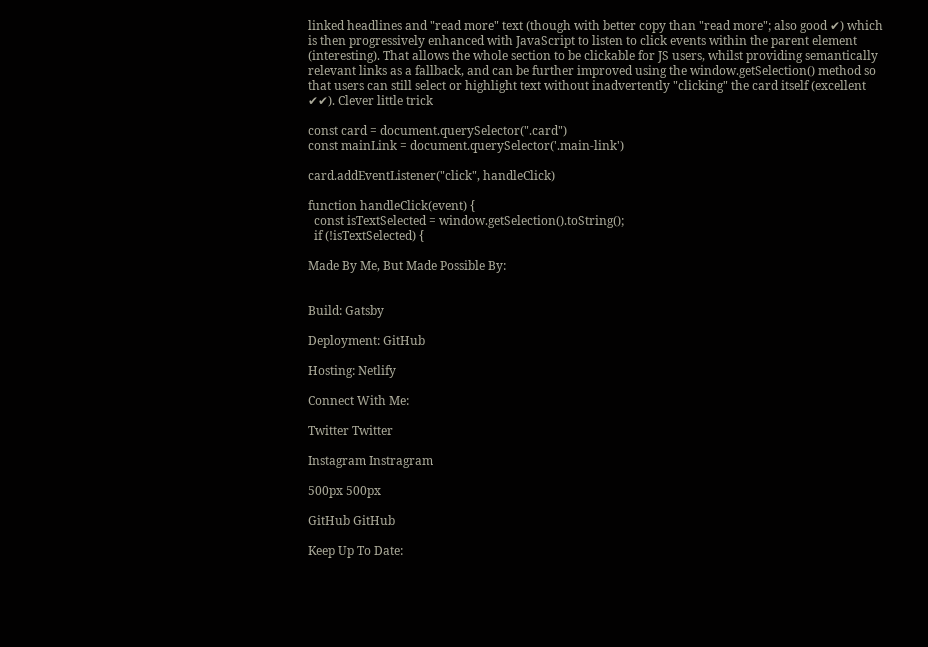linked headlines and "read more" text (though with better copy than "read more"; also good ✔) which is then progressively enhanced with JavaScript to listen to click events within the parent element (interesting). That allows the whole section to be clickable for JS users, whilst providing semantically relevant links as a fallback, and can be further improved using the window.getSelection() method so that users can still select or highlight text without inadvertently "clicking" the card itself (excellent ✔✔). Clever little trick

const card = document.querySelector(".card")
const mainLink = document.querySelector('.main-link')

card.addEventListener("click", handleClick)

function handleClick(event) {
  const isTextSelected = window.getSelection().toString();
  if (!isTextSelected) {

Made By Me, But Made Possible By:


Build: Gatsby

Deployment: GitHub

Hosting: Netlify

Connect With Me:

Twitter Twitter

Instagram Instragram

500px 500px

GitHub GitHub

Keep Up To Date: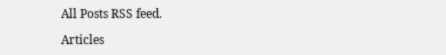All Posts RSS feed.

Articles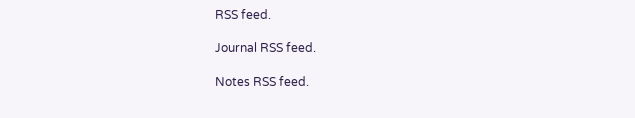RSS feed.

Journal RSS feed.

Notes RSS feed.